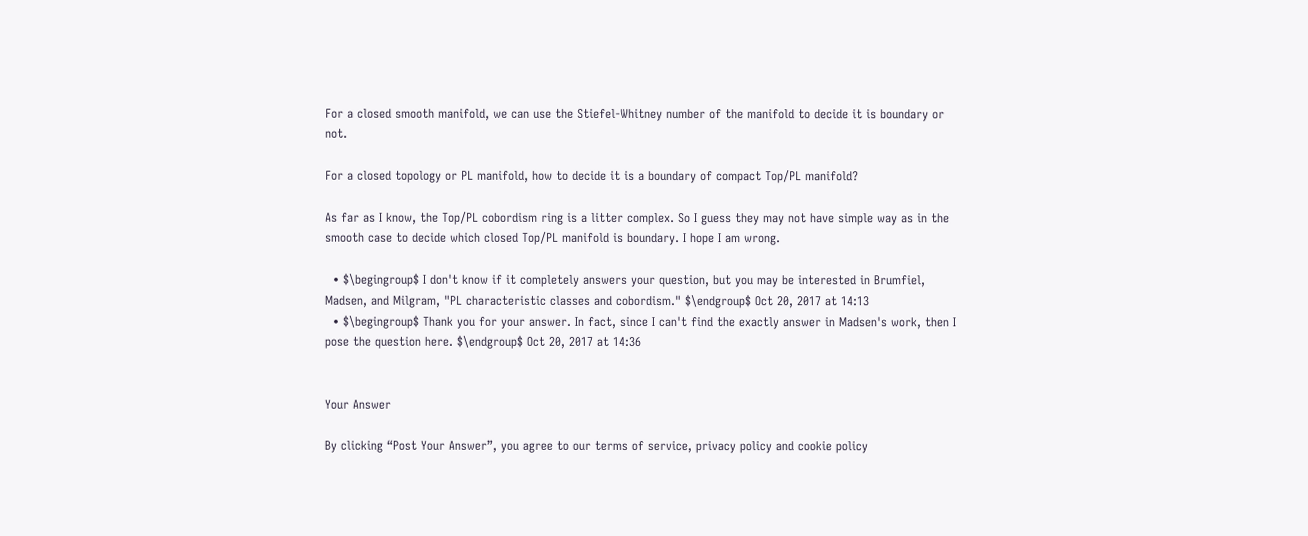For a closed smooth manifold, we can use the Stiefel-Whitney number of the manifold to decide it is boundary or not.

For a closed topology or PL manifold, how to decide it is a boundary of compact Top/PL manifold?

As far as I know, the Top/PL cobordism ring is a litter complex. So I guess they may not have simple way as in the smooth case to decide which closed Top/PL manifold is boundary. I hope I am wrong.

  • $\begingroup$ I don't know if it completely answers your question, but you may be interested in Brumfiel, Madsen, and Milgram, "PL characteristic classes and cobordism." $\endgroup$ Oct 20, 2017 at 14:13
  • $\begingroup$ Thank you for your answer. In fact, since I can't find the exactly answer in Madsen's work, then I pose the question here. $\endgroup$ Oct 20, 2017 at 14:36


Your Answer

By clicking “Post Your Answer”, you agree to our terms of service, privacy policy and cookie policy